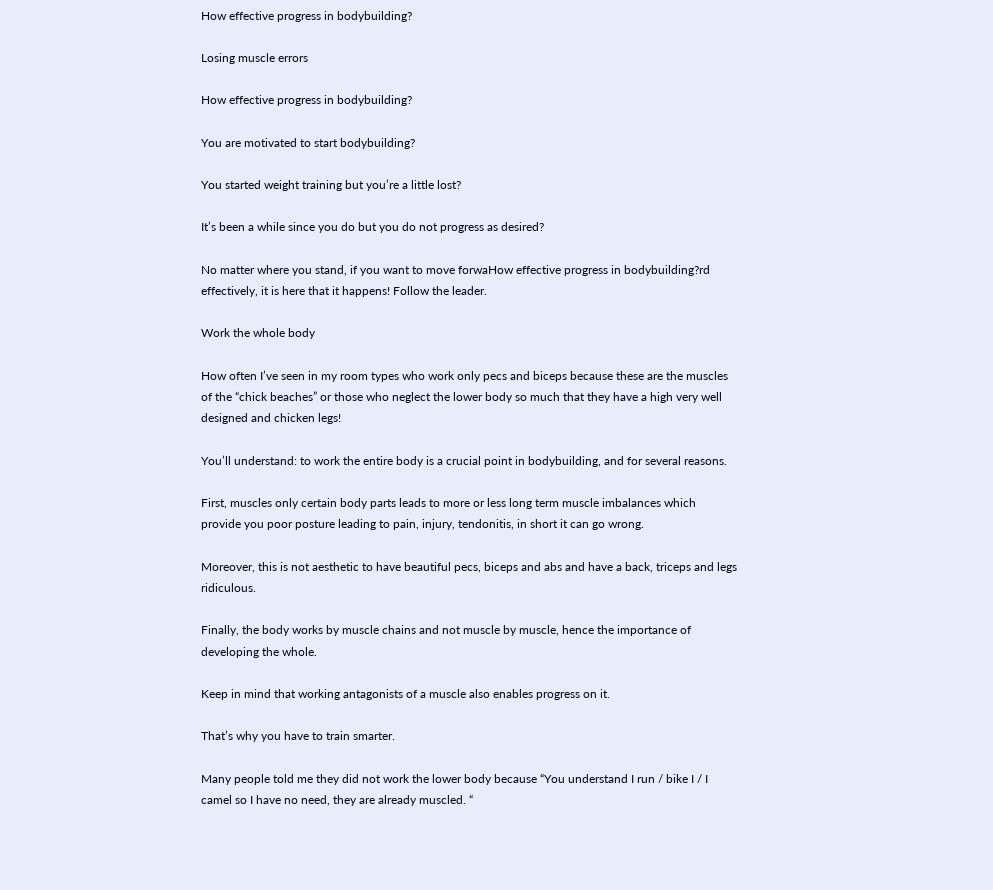How effective progress in bodybuilding?

Losing muscle errors

How effective progress in bodybuilding?

You are motivated to start bodybuilding?

You started weight training but you’re a little lost?

It’s been a while since you do but you do not progress as desired?

No matter where you stand, if you want to move forwaHow effective progress in bodybuilding?rd effectively, it is here that it happens! Follow the leader.

Work the whole body

How often I’ve seen in my room types who work only pecs and biceps because these are the muscles of the “chick beaches” or those who neglect the lower body so much that they have a high very well designed and chicken legs!

You’ll understand: to work the entire body is a crucial point in bodybuilding, and for several reasons.

First, muscles only certain body parts leads to more or less long term muscle imbalances which provide you poor posture leading to pain, injury, tendonitis, in short it can go wrong.

Moreover, this is not aesthetic to have beautiful pecs, biceps and abs and have a back, triceps and legs ridiculous.

Finally, the body works by muscle chains and not muscle by muscle, hence the importance of developing the whole.

Keep in mind that working antagonists of a muscle also enables progress on it.

That’s why you have to train smarter.

Many people told me they did not work the lower body because “You understand I run / bike I / I camel so I have no need, they are already muscled. “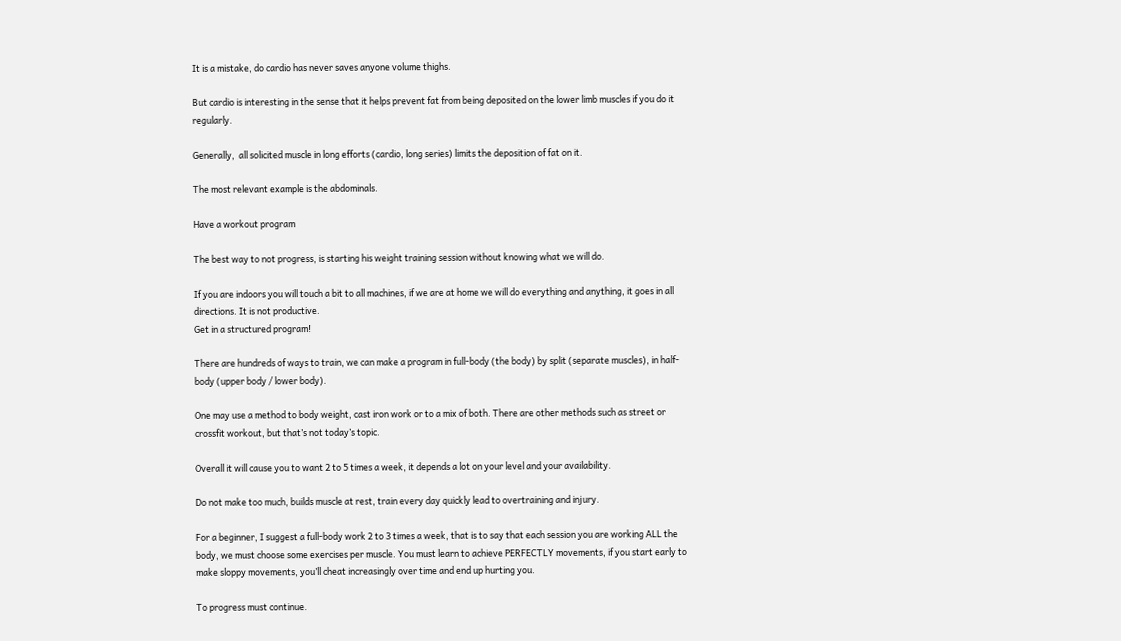It is a mistake, do cardio has never saves anyone volume thighs.

But cardio is interesting in the sense that it helps prevent fat from being deposited on the lower limb muscles if you do it regularly.

Generally,  all solicited muscle in long efforts (cardio, long series) limits the deposition of fat on it.

The most relevant example is the abdominals.

Have a workout program

The best way to not progress, is starting his weight training session without knowing what we will do.

If you are indoors you will touch a bit to all machines, if we are at home we will do everything and anything, it goes in all directions. It is not productive.
Get in a structured program!

There are hundreds of ways to train, we can make a program in full-body (the body) by split (separate muscles), in half-body (upper body / lower body).

One may use a method to body weight, cast iron work or to a mix of both. There are other methods such as street or crossfit workout, but that’s not today’s topic.

Overall it will cause you to want 2 to 5 times a week, it depends a lot on your level and your availability.

Do not make too much, builds muscle at rest, train every day quickly lead to overtraining and injury.

For a beginner, I suggest a full-body work 2 to 3 times a week, that is to say that each session you are working ALL the body, we must choose some exercises per muscle. You must learn to achieve PERFECTLY movements, if you start early to make sloppy movements, you’ll cheat increasingly over time and end up hurting you.

To progress must continue.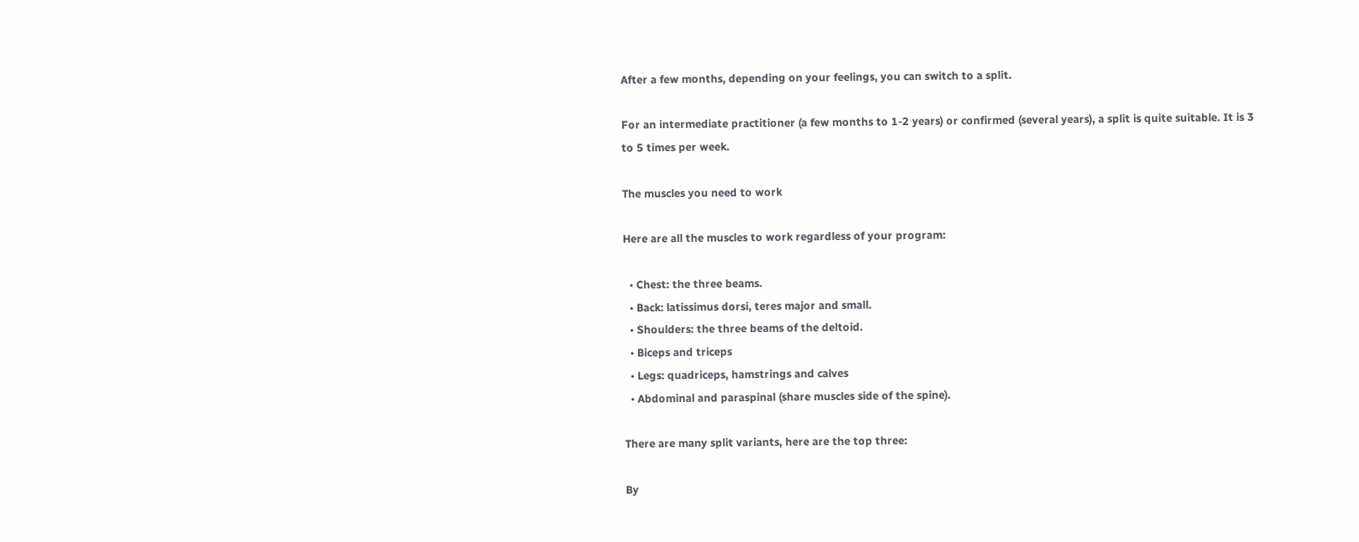After a few months, depending on your feelings, you can switch to a split.

For an intermediate practitioner (a few months to 1-2 years) or confirmed (several years), a split is quite suitable. It is 3 to 5 times per week.

The muscles you need to work

Here are all the muscles to work regardless of your program:

  • Chest: the three beams.
  • Back: latissimus dorsi, teres major and small.
  • Shoulders: the three beams of the deltoid.
  • Biceps and triceps
  • Legs: quadriceps, hamstrings and calves
  • Abdominal and paraspinal (share muscles side of the spine).

There are many split variants, here are the top three:

By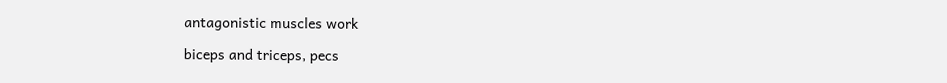antagonistic muscles work

biceps and triceps, pecs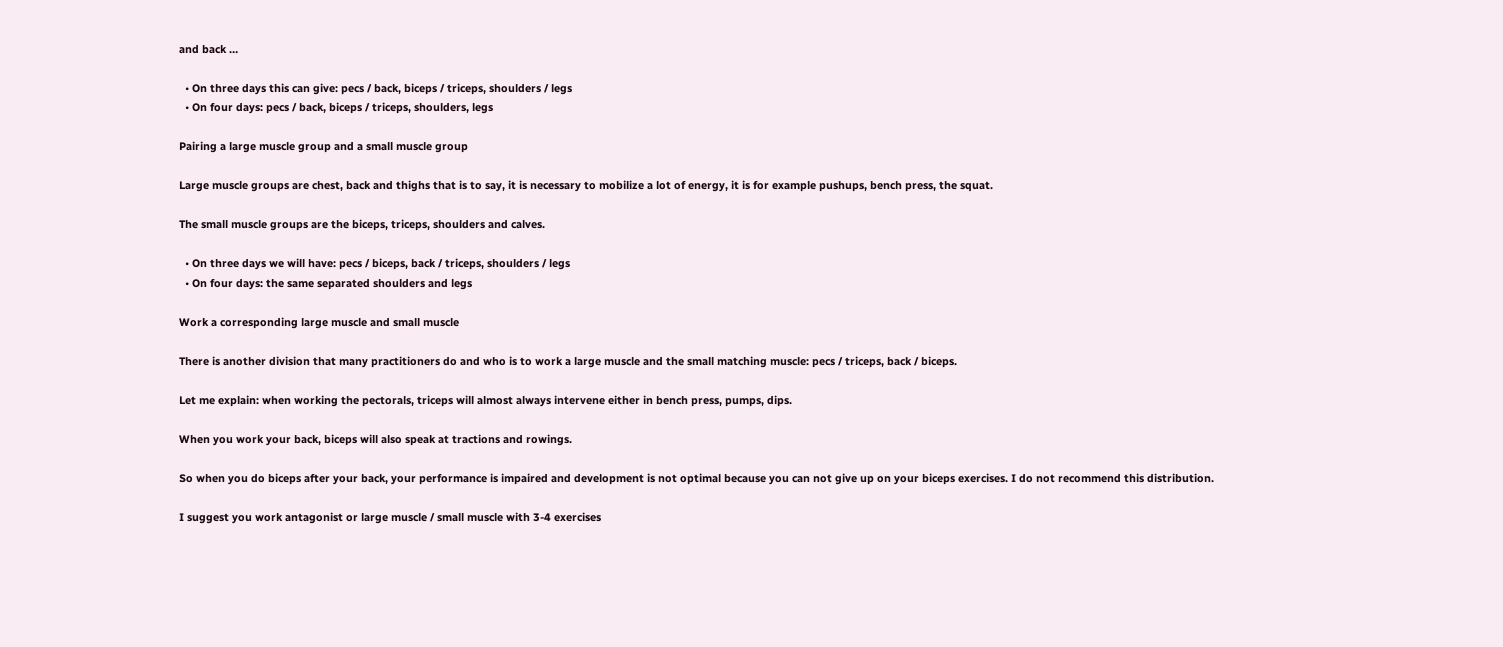and back …

  • On three days this can give: pecs / back, biceps / triceps, shoulders / legs
  • On four days: pecs / back, biceps / triceps, shoulders, legs

Pairing a large muscle group and a small muscle group

Large muscle groups are chest, back and thighs that is to say, it is necessary to mobilize a lot of energy, it is for example pushups, bench press, the squat.

The small muscle groups are the biceps, triceps, shoulders and calves.

  • On three days we will have: pecs / biceps, back / triceps, shoulders / legs
  • On four days: the same separated shoulders and legs

Work a corresponding large muscle and small muscle

There is another division that many practitioners do and who is to work a large muscle and the small matching muscle: pecs / triceps, back / biceps.

Let me explain: when working the pectorals, triceps will almost always intervene either in bench press, pumps, dips.

When you work your back, biceps will also speak at tractions and rowings.

So when you do biceps after your back, your performance is impaired and development is not optimal because you can not give up on your biceps exercises. I do not recommend this distribution.

I suggest you work antagonist or large muscle / small muscle with 3-4 exercises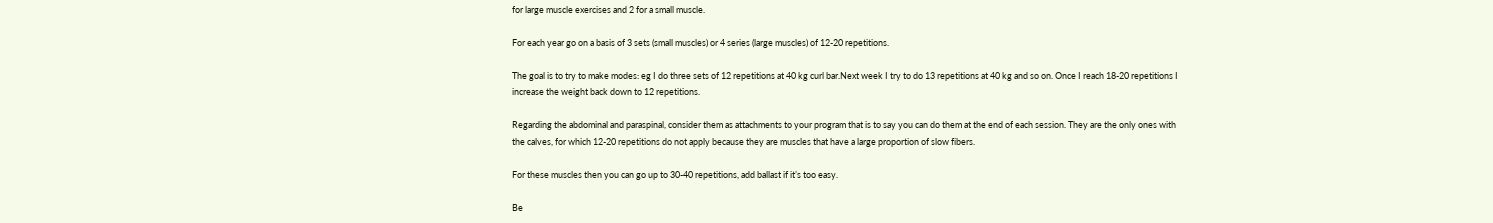for large muscle exercises and 2 for a small muscle.

For each year go on a basis of 3 sets (small muscles) or 4 series (large muscles) of 12-20 repetitions.

The goal is to try to make modes: eg I do three sets of 12 repetitions at 40 kg curl bar.Next week I try to do 13 repetitions at 40 kg and so on. Once I reach 18-20 repetitions I increase the weight back down to 12 repetitions.

Regarding the abdominal and paraspinal, consider them as attachments to your program that is to say you can do them at the end of each session. They are the only ones with the calves, for which 12-20 repetitions do not apply because they are muscles that have a large proportion of slow fibers.

For these muscles then you can go up to 30-40 repetitions, add ballast if it’s too easy.

Be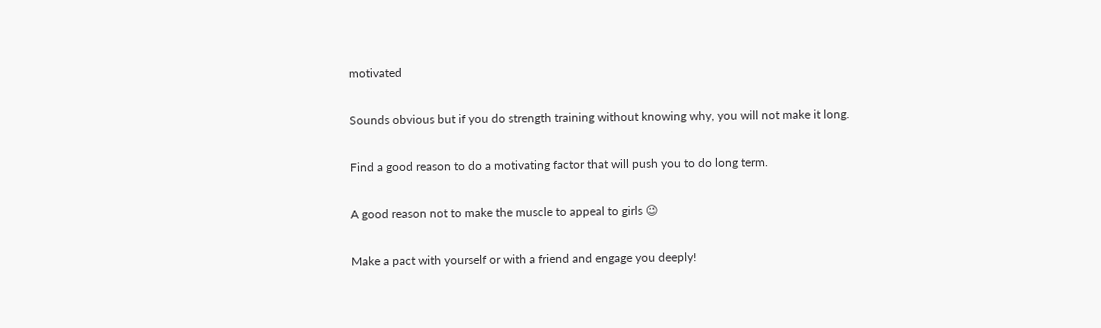motivated

Sounds obvious but if you do strength training without knowing why, you will not make it long.

Find a good reason to do a motivating factor that will push you to do long term.

A good reason not to make the muscle to appeal to girls 😉

Make a pact with yourself or with a friend and engage you deeply!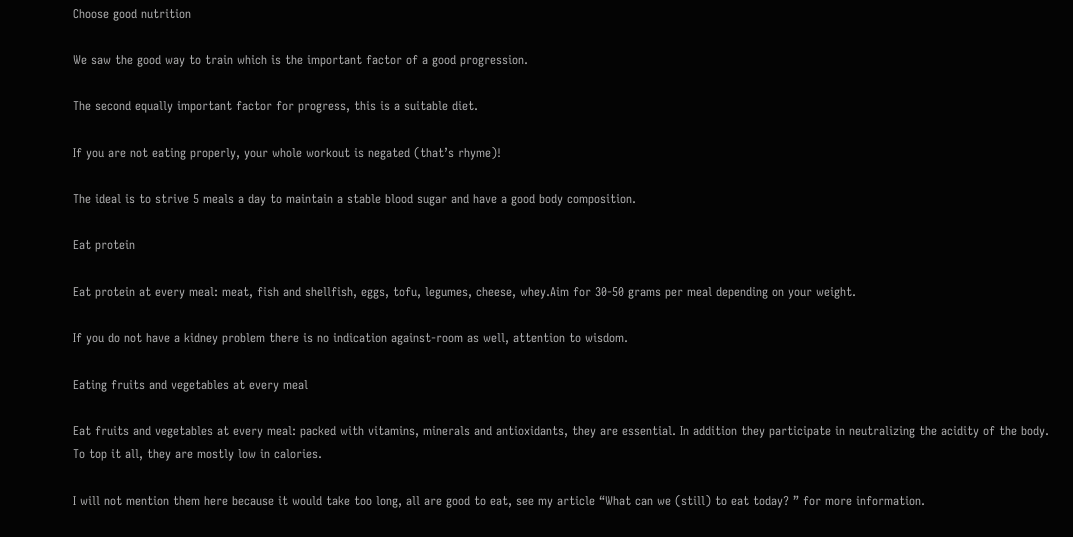Choose good nutrition

We saw the good way to train which is the important factor of a good progression.

The second equally important factor for progress, this is a suitable diet.

If you are not eating properly, your whole workout is negated (that’s rhyme)!

The ideal is to strive 5 meals a day to maintain a stable blood sugar and have a good body composition.

Eat protein

Eat protein at every meal: meat, fish and shellfish, eggs, tofu, legumes, cheese, whey.Aim for 30-50 grams per meal depending on your weight.

If you do not have a kidney problem there is no indication against-room as well, attention to wisdom.

Eating fruits and vegetables at every meal

Eat fruits and vegetables at every meal: packed with vitamins, minerals and antioxidants, they are essential. In addition they participate in neutralizing the acidity of the body. To top it all, they are mostly low in calories.

I will not mention them here because it would take too long, all are good to eat, see my article “What can we (still) to eat today? ” for more information.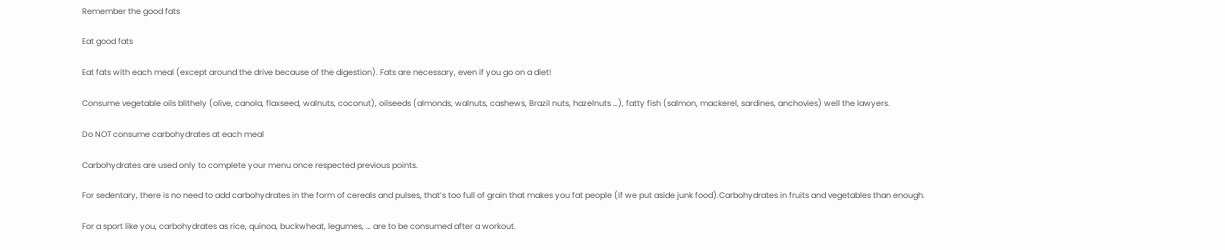Remember the good fats

Eat good fats

Eat fats with each meal (except around the drive because of the digestion). Fats are necessary, even if you go on a diet!

Consume vegetable oils blithely (olive, canola, flaxseed, walnuts, coconut), oilseeds (almonds, walnuts, cashews, Brazil nuts, hazelnuts …), fatty fish (salmon, mackerel, sardines, anchovies) well the lawyers.

Do NOT consume carbohydrates at each meal

Carbohydrates are used only to complete your menu once respected previous points.

For sedentary, there is no need to add carbohydrates in the form of cereals and pulses, that’s too full of grain that makes you fat people (if we put aside junk food).Carbohydrates in fruits and vegetables than enough.

For a sport like you, carbohydrates as rice, quinoa, buckwheat, legumes, … are to be consumed after a workout.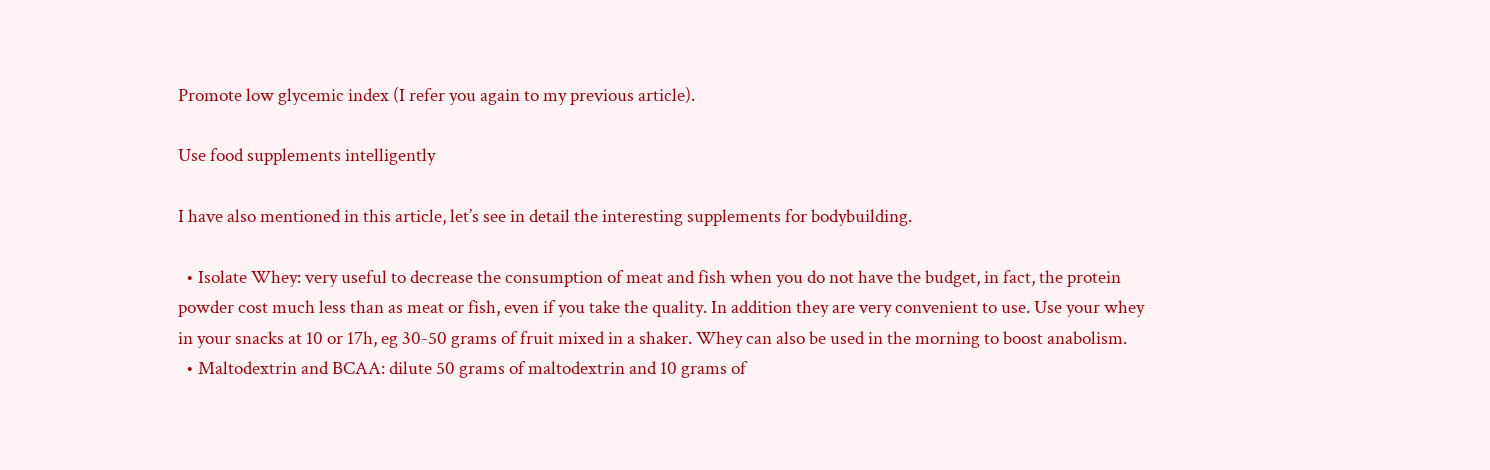Promote low glycemic index (I refer you again to my previous article).

Use food supplements intelligently

I have also mentioned in this article, let’s see in detail the interesting supplements for bodybuilding.

  • Isolate Whey: very useful to decrease the consumption of meat and fish when you do not have the budget, in fact, the protein powder cost much less than as meat or fish, even if you take the quality. In addition they are very convenient to use. Use your whey in your snacks at 10 or 17h, eg 30-50 grams of fruit mixed in a shaker. Whey can also be used in the morning to boost anabolism.
  • Maltodextrin and BCAA: dilute 50 grams of maltodextrin and 10 grams of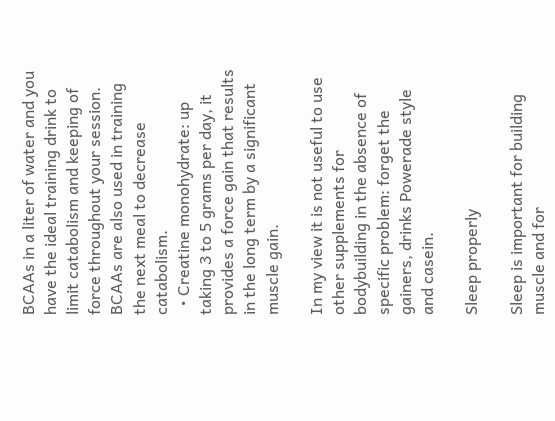BCAAs in a liter of water and you have the ideal training drink to limit catabolism and keeping of force throughout your session. BCAAs are also used in training the next meal to decrease catabolism.
  • Creatine monohydrate: up taking 3 to 5 grams per day, it provides a force gain that results in the long term by a significant muscle gain.

In my view it is not useful to use other supplements for bodybuilding in the absence of specific problem: forget the gainers, drinks Powerade style and casein.

Sleep properly

Sleep is important for building muscle and for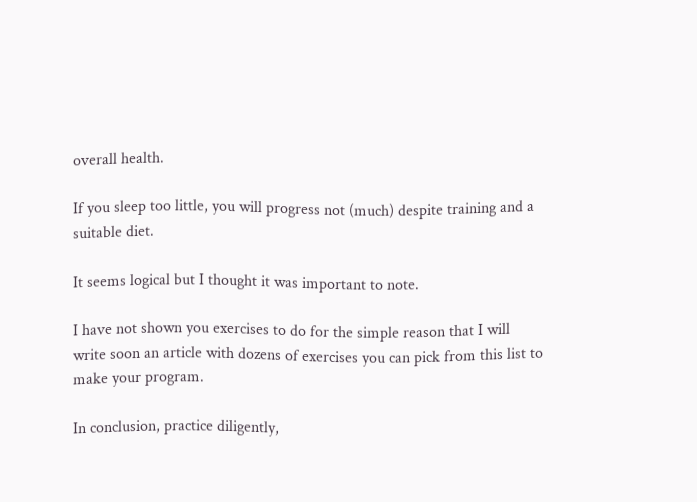overall health.

If you sleep too little, you will progress not (much) despite training and a suitable diet.

It seems logical but I thought it was important to note.

I have not shown you exercises to do for the simple reason that I will write soon an article with dozens of exercises you can pick from this list to make your program.

In conclusion, practice diligently,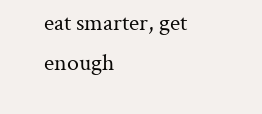eat smarter, get enough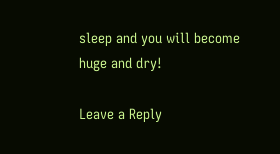sleep and you will become huge and dry!

Leave a Reply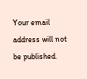Your email address will not be published.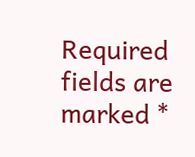Required fields are marked *